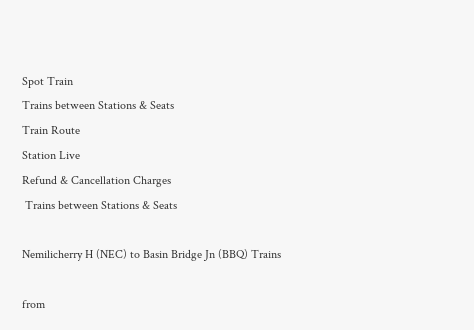Spot Train
Trains between Stations & Seats
Train Route
Station Live
Refund & Cancellation Charges
 Trains between Stations & Seats

Nemilicherry H (NEC) to Basin Bridge Jn (BBQ) Trains

from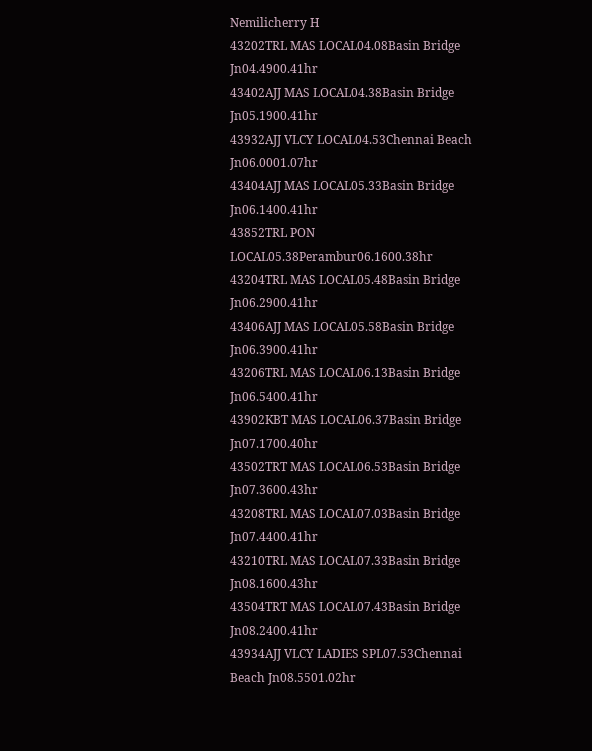Nemilicherry H
43202TRL MAS LOCAL04.08Basin Bridge Jn04.4900.41hr
43402AJJ MAS LOCAL04.38Basin Bridge Jn05.1900.41hr
43932AJJ VLCY LOCAL04.53Chennai Beach Jn06.0001.07hr
43404AJJ MAS LOCAL05.33Basin Bridge Jn06.1400.41hr
43852TRL PON LOCAL05.38Perambur06.1600.38hr
43204TRL MAS LOCAL05.48Basin Bridge Jn06.2900.41hr
43406AJJ MAS LOCAL05.58Basin Bridge Jn06.3900.41hr
43206TRL MAS LOCAL06.13Basin Bridge Jn06.5400.41hr
43902KBT MAS LOCAL06.37Basin Bridge Jn07.1700.40hr
43502TRT MAS LOCAL06.53Basin Bridge Jn07.3600.43hr
43208TRL MAS LOCAL07.03Basin Bridge Jn07.4400.41hr
43210TRL MAS LOCAL07.33Basin Bridge Jn08.1600.43hr
43504TRT MAS LOCAL07.43Basin Bridge Jn08.2400.41hr
43934AJJ VLCY LADIES SPL07.53Chennai Beach Jn08.5501.02hr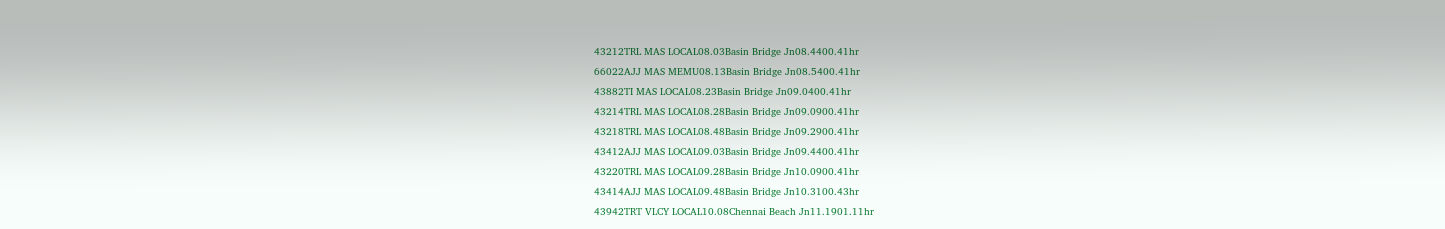43212TRL MAS LOCAL08.03Basin Bridge Jn08.4400.41hr
66022AJJ MAS MEMU08.13Basin Bridge Jn08.5400.41hr
43882TI MAS LOCAL08.23Basin Bridge Jn09.0400.41hr
43214TRL MAS LOCAL08.28Basin Bridge Jn09.0900.41hr
43218TRL MAS LOCAL08.48Basin Bridge Jn09.2900.41hr
43412AJJ MAS LOCAL09.03Basin Bridge Jn09.4400.41hr
43220TRL MAS LOCAL09.28Basin Bridge Jn10.0900.41hr
43414AJJ MAS LOCAL09.48Basin Bridge Jn10.3100.43hr
43942TRT VLCY LOCAL10.08Chennai Beach Jn11.1901.11hr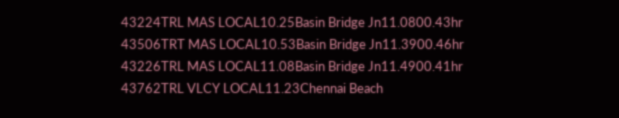43224TRL MAS LOCAL10.25Basin Bridge Jn11.0800.43hr
43506TRT MAS LOCAL10.53Basin Bridge Jn11.3900.46hr
43226TRL MAS LOCAL11.08Basin Bridge Jn11.4900.41hr
43762TRL VLCY LOCAL11.23Chennai Beach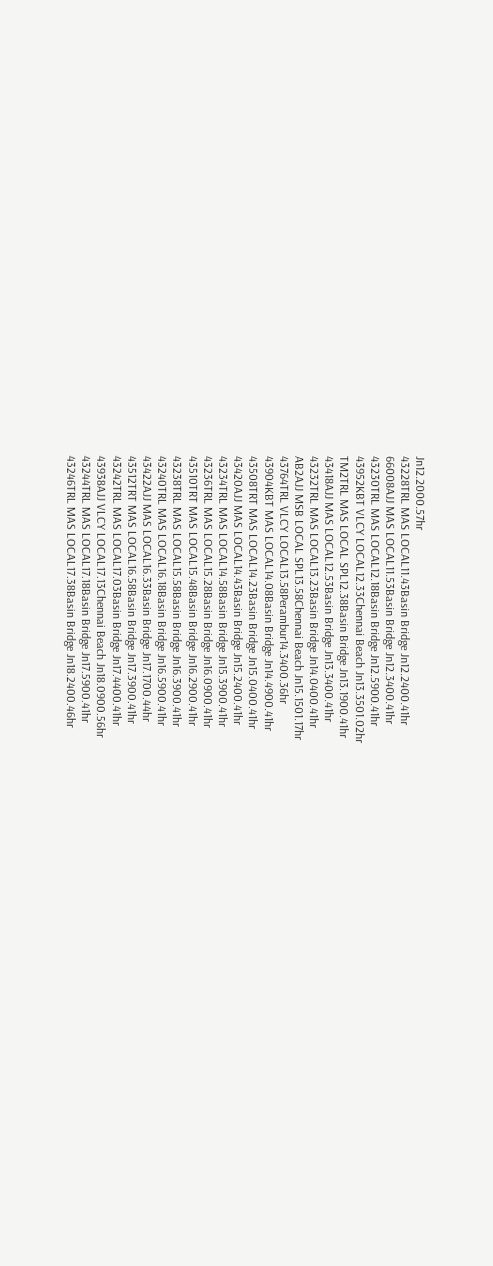Jn12.2000.57hr
43228TRL MAS LOCAL11.43Basin Bridge Jn12.2400.41hr
66008AJJ MAS LOCAL11.53Basin Bridge Jn12.3400.41hr
43230TRL MAS LOCAL12.18Basin Bridge Jn12.5900.41hr
43952KBT VLCY LOCAL12.33Chennai Beach Jn13.3501.02hr
TM2TRL MAS LOCAL SPL12.38Basin Bridge Jn13.1900.41hr
43418AJJ MAS LOCAL12.53Basin Bridge Jn13.3400.41hr
43232TRL MAS LOCAL13.23Basin Bridge Jn14.0400.41hr
AB2AJJ MSB LOCAL SPL13.58Chennai Beach Jn15.1501.17hr
43764TRL VLCY LOCAL13.58Perambur14.3400.36hr
43904KBT MAS LOCAL14.08Basin Bridge Jn14.4900.41hr
43508TRT MAS LOCAL14.23Basin Bridge Jn15.0400.41hr
43420AJJ MAS LOCAL14.43Basin Bridge Jn15.2400.41hr
43234TRL MAS LOCAL14.58Basin Bridge Jn15.3900.41hr
43236TRL MAS LOCAL15.28Basin Bridge Jn16.0900.41hr
43510TRT MAS LOCAL15.48Basin Bridge Jn16.2900.41hr
43238TRL MAS LOCAL15.58Basin Bridge Jn16.3900.41hr
43240TRL MAS LOCAL16.18Basin Bridge Jn16.5900.41hr
43422AJJ MAS LOCAL16.33Basin Bridge Jn17.1700.44hr
43512TRT MAS LOCAL16.58Basin Bridge Jn17.3900.41hr
43242TRL MAS LOCAL17.03Basin Bridge Jn17.4400.41hr
43938AJJ VLCY LOCAL17.13Chennai Beach Jn18.0900.56hr
43244TRL MAS LOCAL17.18Basin Bridge Jn17.5900.41hr
43246TRL MAS LOCAL17.38Basin Bridge Jn18.2400.46hr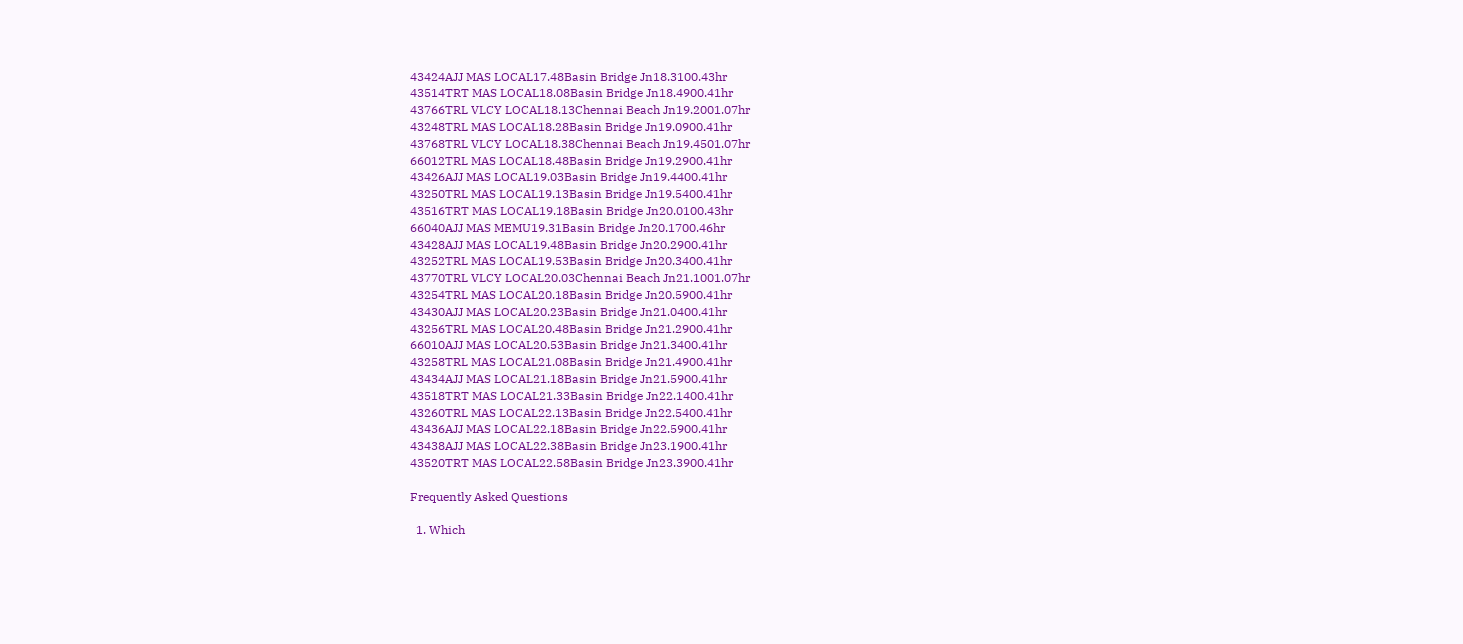43424AJJ MAS LOCAL17.48Basin Bridge Jn18.3100.43hr
43514TRT MAS LOCAL18.08Basin Bridge Jn18.4900.41hr
43766TRL VLCY LOCAL18.13Chennai Beach Jn19.2001.07hr
43248TRL MAS LOCAL18.28Basin Bridge Jn19.0900.41hr
43768TRL VLCY LOCAL18.38Chennai Beach Jn19.4501.07hr
66012TRL MAS LOCAL18.48Basin Bridge Jn19.2900.41hr
43426AJJ MAS LOCAL19.03Basin Bridge Jn19.4400.41hr
43250TRL MAS LOCAL19.13Basin Bridge Jn19.5400.41hr
43516TRT MAS LOCAL19.18Basin Bridge Jn20.0100.43hr
66040AJJ MAS MEMU19.31Basin Bridge Jn20.1700.46hr
43428AJJ MAS LOCAL19.48Basin Bridge Jn20.2900.41hr
43252TRL MAS LOCAL19.53Basin Bridge Jn20.3400.41hr
43770TRL VLCY LOCAL20.03Chennai Beach Jn21.1001.07hr
43254TRL MAS LOCAL20.18Basin Bridge Jn20.5900.41hr
43430AJJ MAS LOCAL20.23Basin Bridge Jn21.0400.41hr
43256TRL MAS LOCAL20.48Basin Bridge Jn21.2900.41hr
66010AJJ MAS LOCAL20.53Basin Bridge Jn21.3400.41hr
43258TRL MAS LOCAL21.08Basin Bridge Jn21.4900.41hr
43434AJJ MAS LOCAL21.18Basin Bridge Jn21.5900.41hr
43518TRT MAS LOCAL21.33Basin Bridge Jn22.1400.41hr
43260TRL MAS LOCAL22.13Basin Bridge Jn22.5400.41hr
43436AJJ MAS LOCAL22.18Basin Bridge Jn22.5900.41hr
43438AJJ MAS LOCAL22.38Basin Bridge Jn23.1900.41hr
43520TRT MAS LOCAL22.58Basin Bridge Jn23.3900.41hr

Frequently Asked Questions

  1. Which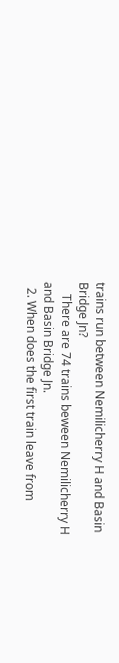trains run between Nemilicherry H and Basin Bridge Jn?
    There are 74 trains beween Nemilicherry H and Basin Bridge Jn.
  2. When does the first train leave from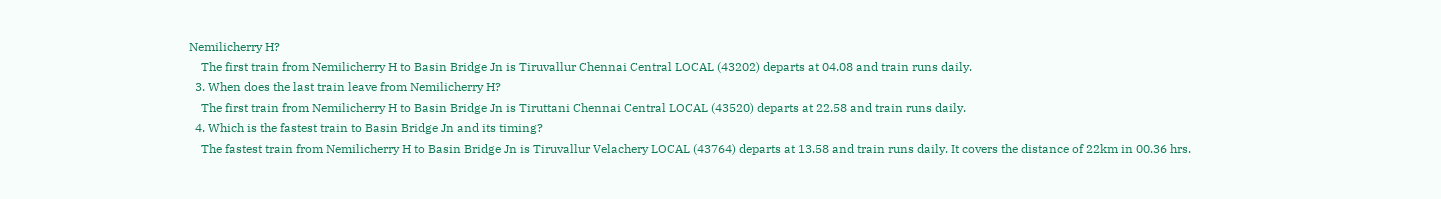Nemilicherry H?
    The first train from Nemilicherry H to Basin Bridge Jn is Tiruvallur Chennai Central LOCAL (43202) departs at 04.08 and train runs daily.
  3. When does the last train leave from Nemilicherry H?
    The first train from Nemilicherry H to Basin Bridge Jn is Tiruttani Chennai Central LOCAL (43520) departs at 22.58 and train runs daily.
  4. Which is the fastest train to Basin Bridge Jn and its timing?
    The fastest train from Nemilicherry H to Basin Bridge Jn is Tiruvallur Velachery LOCAL (43764) departs at 13.58 and train runs daily. It covers the distance of 22km in 00.36 hrs.